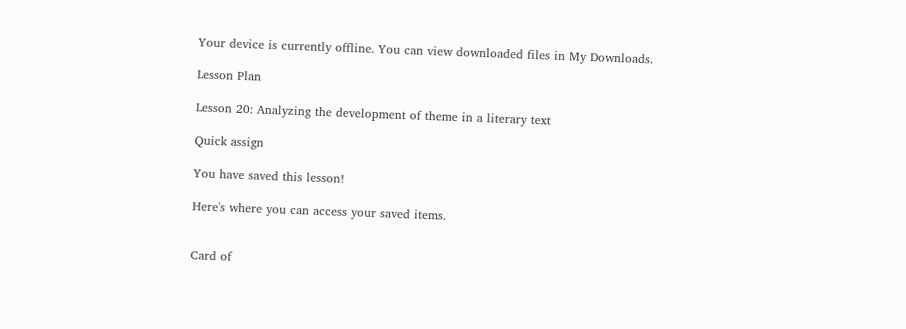Your device is currently offline. You can view downloaded files in My Downloads.

Lesson Plan

Lesson 20: Analyzing the development of theme in a literary text

Quick assign

You have saved this lesson!

Here's where you can access your saved items.


Card of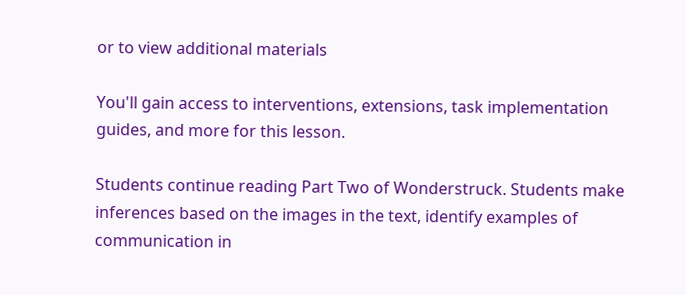or to view additional materials

You'll gain access to interventions, extensions, task implementation guides, and more for this lesson.

Students continue reading Part Two of Wonderstruck. Students make inferences based on the images in the text, identify examples of communication in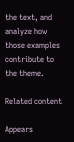the text, and analyze how those examples contribute to the theme.

Related content

Appears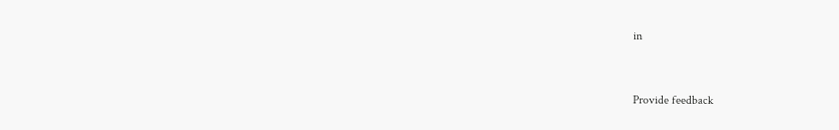in


Provide feedback